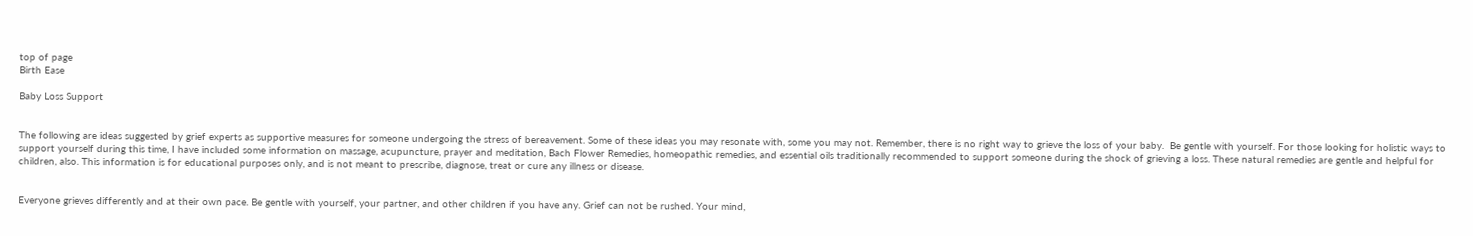top of page
Birth Ease

Baby Loss Support


The following are ideas suggested by grief experts as supportive measures for someone undergoing the stress of bereavement. Some of these ideas you may resonate with, some you may not. Remember, there is no right way to grieve the loss of your baby.  Be gentle with yourself. For those looking for holistic ways to support yourself during this time, I have included some information on massage, acupuncture, prayer and meditation, Bach Flower Remedies, homeopathic remedies, and essential oils traditionally recommended to support someone during the shock of grieving a loss. These natural remedies are gentle and helpful for children, also. This information is for educational purposes only, and is not meant to prescribe, diagnose, treat or cure any illness or disease.


Everyone grieves differently and at their own pace. Be gentle with yourself, your partner, and other children if you have any. Grief can not be rushed. Your mind,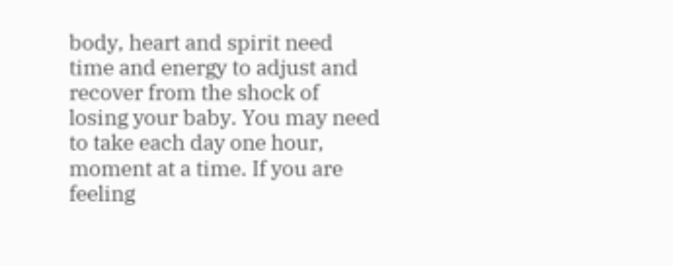body, heart and spirit need time and energy to adjust and recover from the shock of losing your baby. You may need to take each day one hour, moment at a time. If you are feeling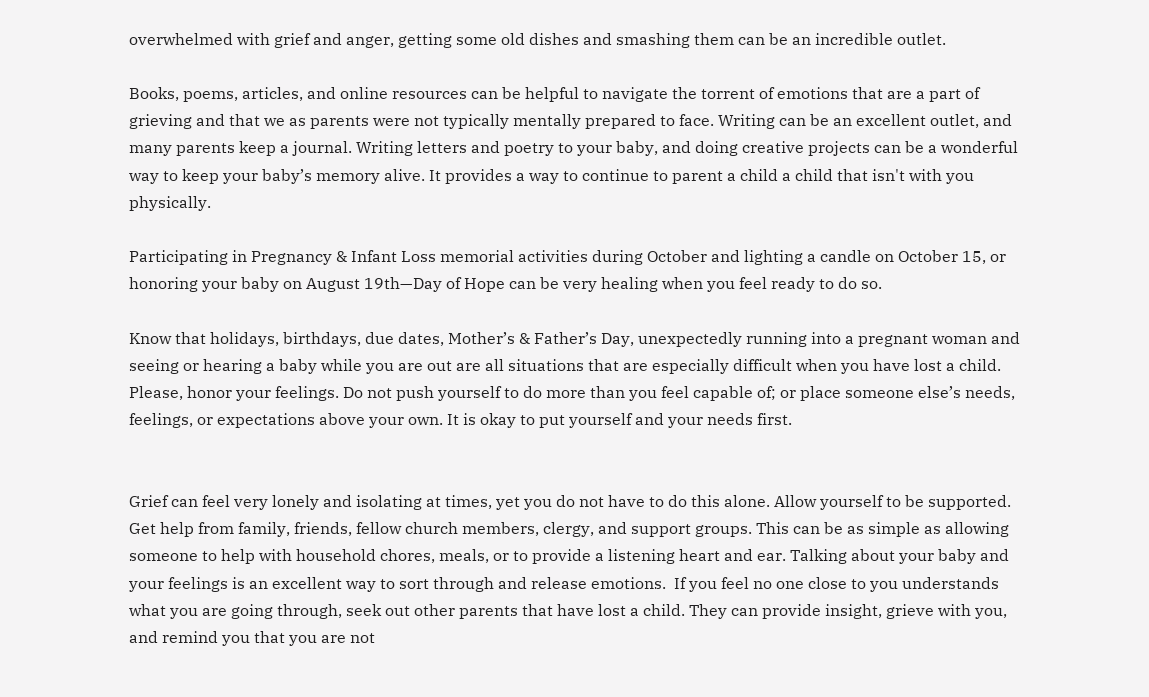overwhelmed with grief and anger, getting some old dishes and smashing them can be an incredible outlet.

Books, poems, articles, and online resources can be helpful to navigate the torrent of emotions that are a part of grieving and that we as parents were not typically mentally prepared to face. Writing can be an excellent outlet, and many parents keep a journal. Writing letters and poetry to your baby, and doing creative projects can be a wonderful way to keep your baby’s memory alive. It provides a way to continue to parent a child a child that isn't with you physically.

Participating in Pregnancy & Infant Loss memorial activities during October and lighting a candle on October 15, or honoring your baby on August 19th—Day of Hope can be very healing when you feel ready to do so.

Know that holidays, birthdays, due dates, Mother’s & Father’s Day, unexpectedly running into a pregnant woman and seeing or hearing a baby while you are out are all situations that are especially difficult when you have lost a child. Please, honor your feelings. Do not push yourself to do more than you feel capable of; or place someone else’s needs, feelings, or expectations above your own. It is okay to put yourself and your needs first.


Grief can feel very lonely and isolating at times, yet you do not have to do this alone. Allow yourself to be supported. Get help from family, friends, fellow church members, clergy, and support groups. This can be as simple as allowing someone to help with household chores, meals, or to provide a listening heart and ear. Talking about your baby and your feelings is an excellent way to sort through and release emotions.  If you feel no one close to you understands what you are going through, seek out other parents that have lost a child. They can provide insight, grieve with you, and remind you that you are not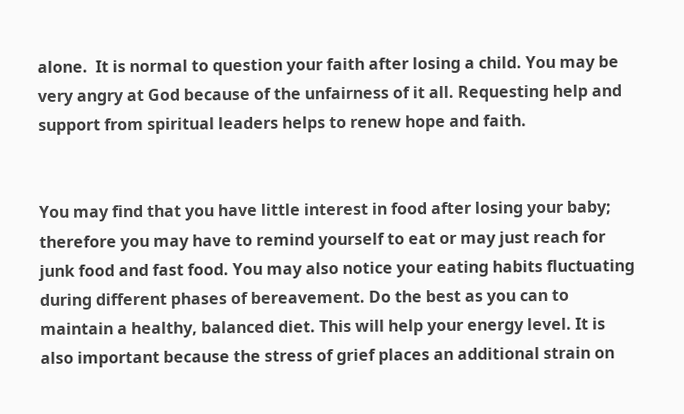alone.  It is normal to question your faith after losing a child. You may be very angry at God because of the unfairness of it all. Requesting help and support from spiritual leaders helps to renew hope and faith.


You may find that you have little interest in food after losing your baby; therefore you may have to remind yourself to eat or may just reach for junk food and fast food. You may also notice your eating habits fluctuating during different phases of bereavement. Do the best as you can to maintain a healthy, balanced diet. This will help your energy level. It is also important because the stress of grief places an additional strain on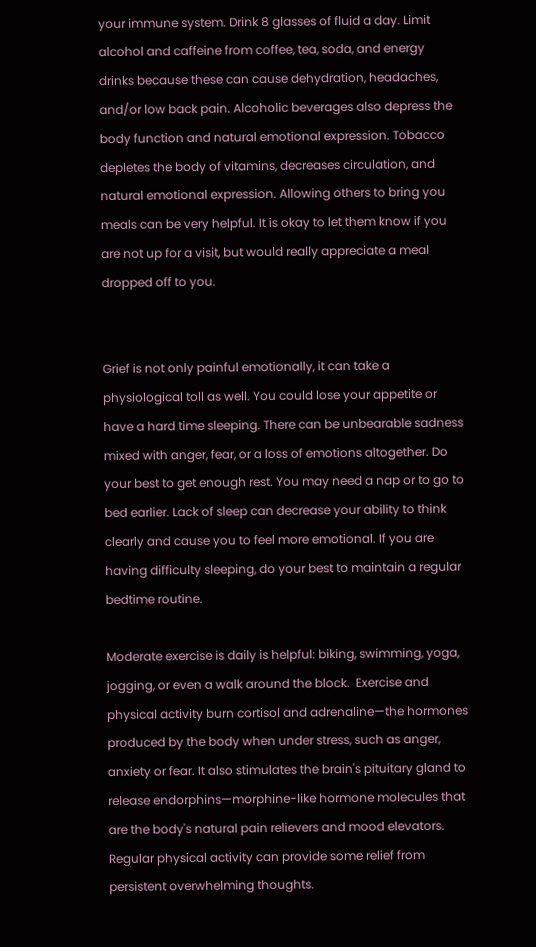your immune system. Drink 8 glasses of fluid a day. Limit alcohol and caffeine from coffee, tea, soda, and energy drinks because these can cause dehydration, headaches, and/or low back pain. Alcoholic beverages also depress the body function and natural emotional expression. Tobacco depletes the body of vitamins, decreases circulation, and natural emotional expression. Allowing others to bring you meals can be very helpful. It is okay to let them know if you are not up for a visit, but would really appreciate a meal dropped off to you.


Grief is not only painful emotionally, it can take a physiological toll as well. You could lose your appetite or have a hard time sleeping. There can be unbearable sadness mixed with anger, fear, or a loss of emotions altogether. Do your best to get enough rest. You may need a nap or to go to bed earlier. Lack of sleep can decrease your ability to think clearly and cause you to feel more emotional. If you are having difficulty sleeping, do your best to maintain a regular bedtime routine.

Moderate exercise is daily is helpful: biking, swimming, yoga, jogging, or even a walk around the block.  Exercise and physical activity burn cortisol and adrenaline—the hormones produced by the body when under stress, such as anger, anxiety or fear. It also stimulates the brain's pituitary gland to release endorphins—morphine-like hormone molecules that are the body's natural pain relievers and mood elevators. Regular physical activity can provide some relief from persistent overwhelming thoughts.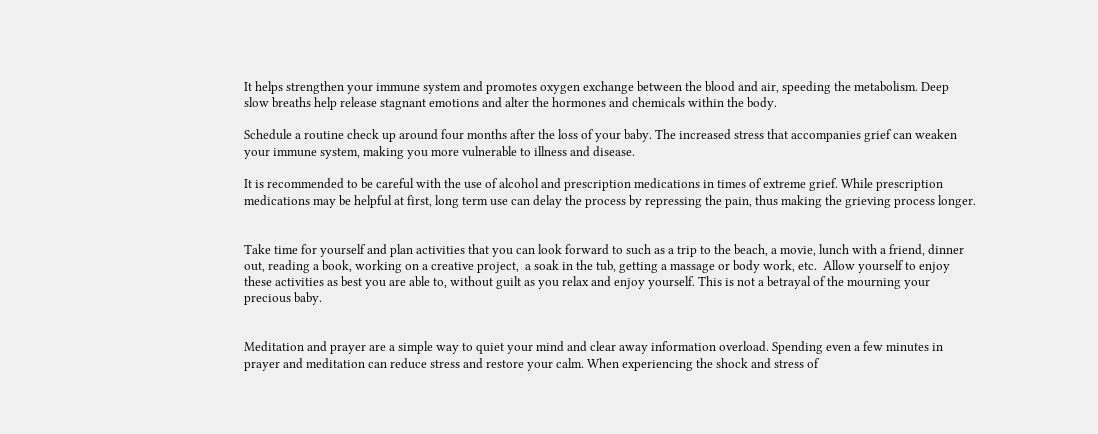It helps strengthen your immune system and promotes oxygen exchange between the blood and air, speeding the metabolism. Deep slow breaths help release stagnant emotions and alter the hormones and chemicals within the body.

Schedule a routine check up around four months after the loss of your baby. The increased stress that accompanies grief can weaken your immune system, making you more vulnerable to illness and disease.

It is recommended to be careful with the use of alcohol and prescription medications in times of extreme grief. While prescription medications may be helpful at first, long term use can delay the process by repressing the pain, thus making the grieving process longer.


Take time for yourself and plan activities that you can look forward to such as a trip to the beach, a movie, lunch with a friend, dinner out, reading a book, working on a creative project,  a soak in the tub, getting a massage or body work, etc.  Allow yourself to enjoy these activities as best you are able to, without guilt as you relax and enjoy yourself. This is not a betrayal of the mourning your precious baby.


Meditation and prayer are a simple way to quiet your mind and clear away information overload. Spending even a few minutes in prayer and meditation can reduce stress and restore your calm. When experiencing the shock and stress of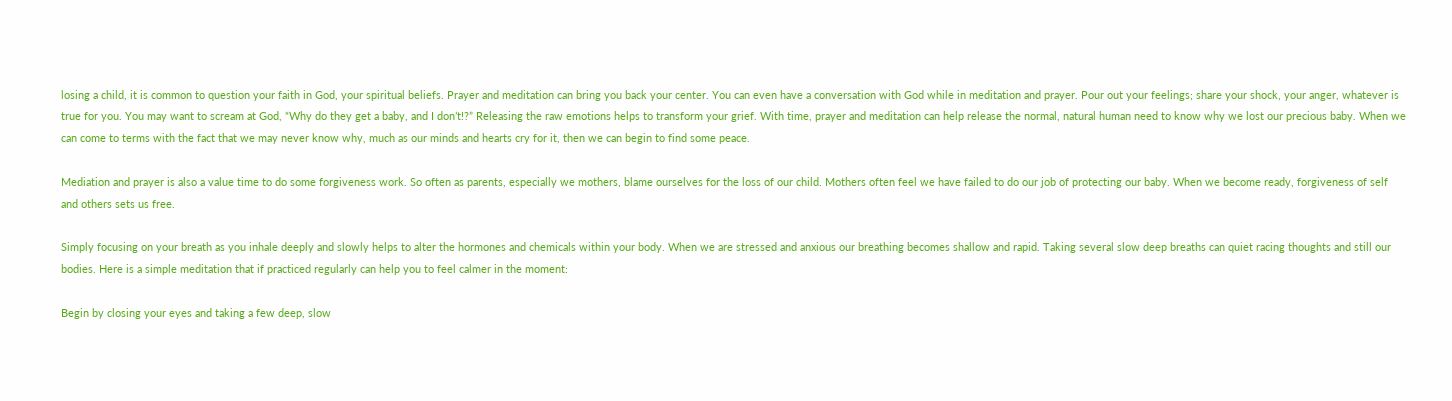losing a child, it is common to question your faith in God, your spiritual beliefs. Prayer and meditation can bring you back your center. You can even have a conversation with God while in meditation and prayer. Pour out your feelings; share your shock, your anger, whatever is true for you. You may want to scream at God, “Why do they get a baby, and I don’t!?” Releasing the raw emotions helps to transform your grief. With time, prayer and meditation can help release the normal, natural human need to know why we lost our precious baby. When we can come to terms with the fact that we may never know why, much as our minds and hearts cry for it, then we can begin to find some peace.

Mediation and prayer is also a value time to do some forgiveness work. So often as parents, especially we mothers, blame ourselves for the loss of our child. Mothers often feel we have failed to do our job of protecting our baby. When we become ready, forgiveness of self and others sets us free.

Simply focusing on your breath as you inhale deeply and slowly helps to alter the hormones and chemicals within your body. When we are stressed and anxious our breathing becomes shallow and rapid. Taking several slow deep breaths can quiet racing thoughts and still our bodies. Here is a simple meditation that if practiced regularly can help you to feel calmer in the moment:

Begin by closing your eyes and taking a few deep, slow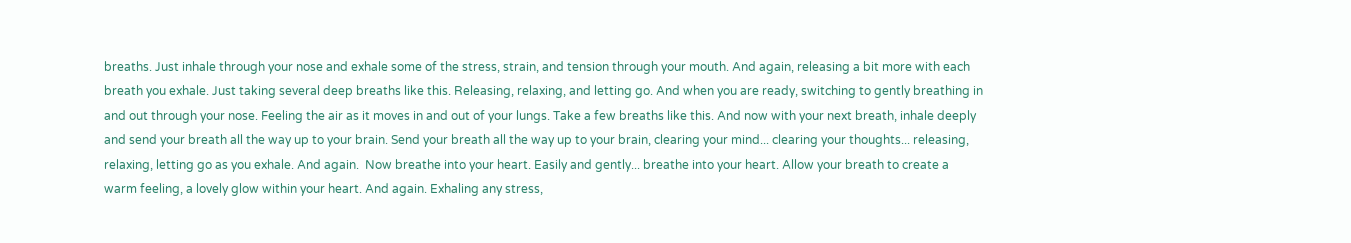breaths. Just inhale through your nose and exhale some of the stress, strain, and tension through your mouth. And again, releasing a bit more with each breath you exhale. Just taking several deep breaths like this. Releasing, relaxing, and letting go. And when you are ready, switching to gently breathing in and out through your nose. Feeling the air as it moves in and out of your lungs. Take a few breaths like this. And now with your next breath, inhale deeply and send your breath all the way up to your brain. Send your breath all the way up to your brain, clearing your mind... clearing your thoughts... releasing, relaxing, letting go as you exhale. And again.  Now breathe into your heart. Easily and gently... breathe into your heart. Allow your breath to create a warm feeling, a lovely glow within your heart. And again. Exhaling any stress,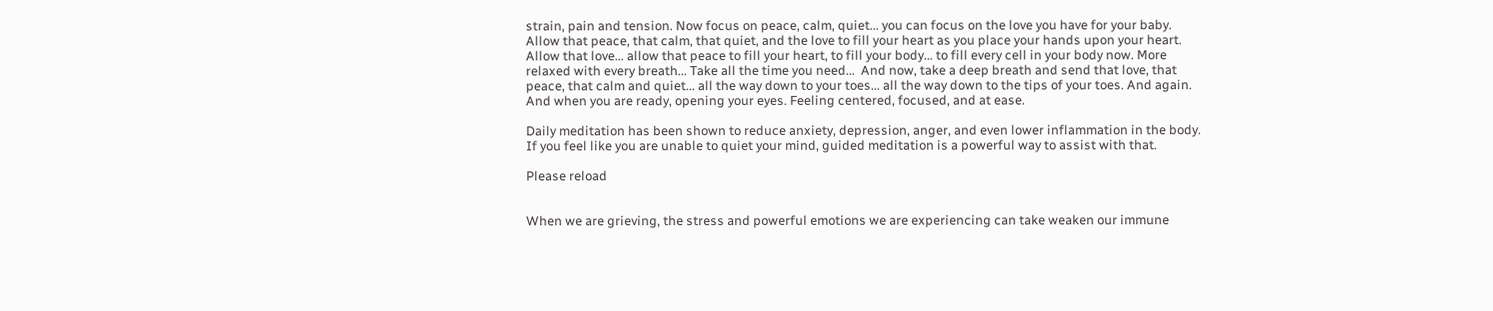strain, pain and tension. Now focus on peace, calm, quiet... you can focus on the love you have for your baby. Allow that peace, that calm, that quiet, and the love to fill your heart as you place your hands upon your heart. Allow that love... allow that peace to fill your heart, to fill your body... to fill every cell in your body now. More relaxed with every breath... Take all the time you need...  And now, take a deep breath and send that love, that peace, that calm and quiet... all the way down to your toes... all the way down to the tips of your toes. And again. And when you are ready, opening your eyes. Feeling centered, focused, and at ease.

Daily meditation has been shown to reduce anxiety, depression, anger, and even lower inflammation in the body. If you feel like you are unable to quiet your mind, guided meditation is a powerful way to assist with that.

Please reload


When we are grieving, the stress and powerful emotions we are experiencing can take weaken our immune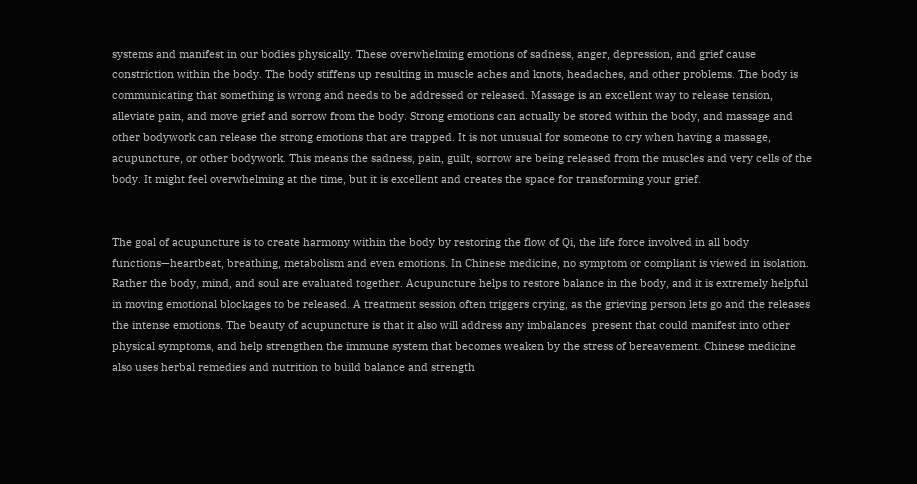systems and manifest in our bodies physically. These overwhelming emotions of sadness, anger, depression, and grief cause constriction within the body. The body stiffens up resulting in muscle aches and knots, headaches, and other problems. The body is communicating that something is wrong and needs to be addressed or released. Massage is an excellent way to release tension, alleviate pain, and move grief and sorrow from the body. Strong emotions can actually be stored within the body, and massage and other bodywork can release the strong emotions that are trapped. It is not unusual for someone to cry when having a massage, acupuncture, or other bodywork. This means the sadness, pain, guilt, sorrow are being released from the muscles and very cells of the body. It might feel overwhelming at the time, but it is excellent and creates the space for transforming your grief.


The goal of acupuncture is to create harmony within the body by restoring the flow of Qi, the life force involved in all body functions—heartbeat, breathing, metabolism and even emotions. In Chinese medicine, no symptom or compliant is viewed in isolation. Rather the body, mind, and soul are evaluated together. Acupuncture helps to restore balance in the body, and it is extremely helpful in moving emotional blockages to be released. A treatment session often triggers crying, as the grieving person lets go and the releases the intense emotions. The beauty of acupuncture is that it also will address any imbalances  present that could manifest into other physical symptoms, and help strengthen the immune system that becomes weaken by the stress of bereavement. Chinese medicine also uses herbal remedies and nutrition to build balance and strength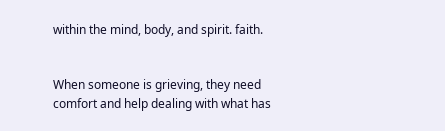within the mind, body, and spirit. faith.


When someone is grieving, they need comfort and help dealing with what has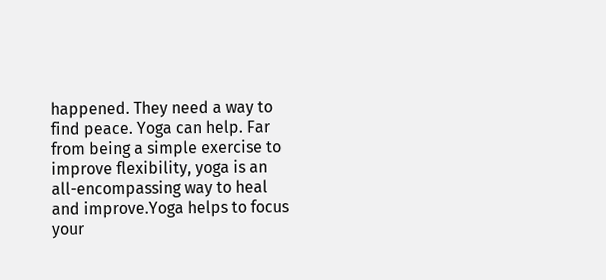happened. They need a way to find peace. Yoga can help. Far from being a simple exercise to improve flexibility, yoga is an all-encompassing way to heal and improve.Yoga helps to focus your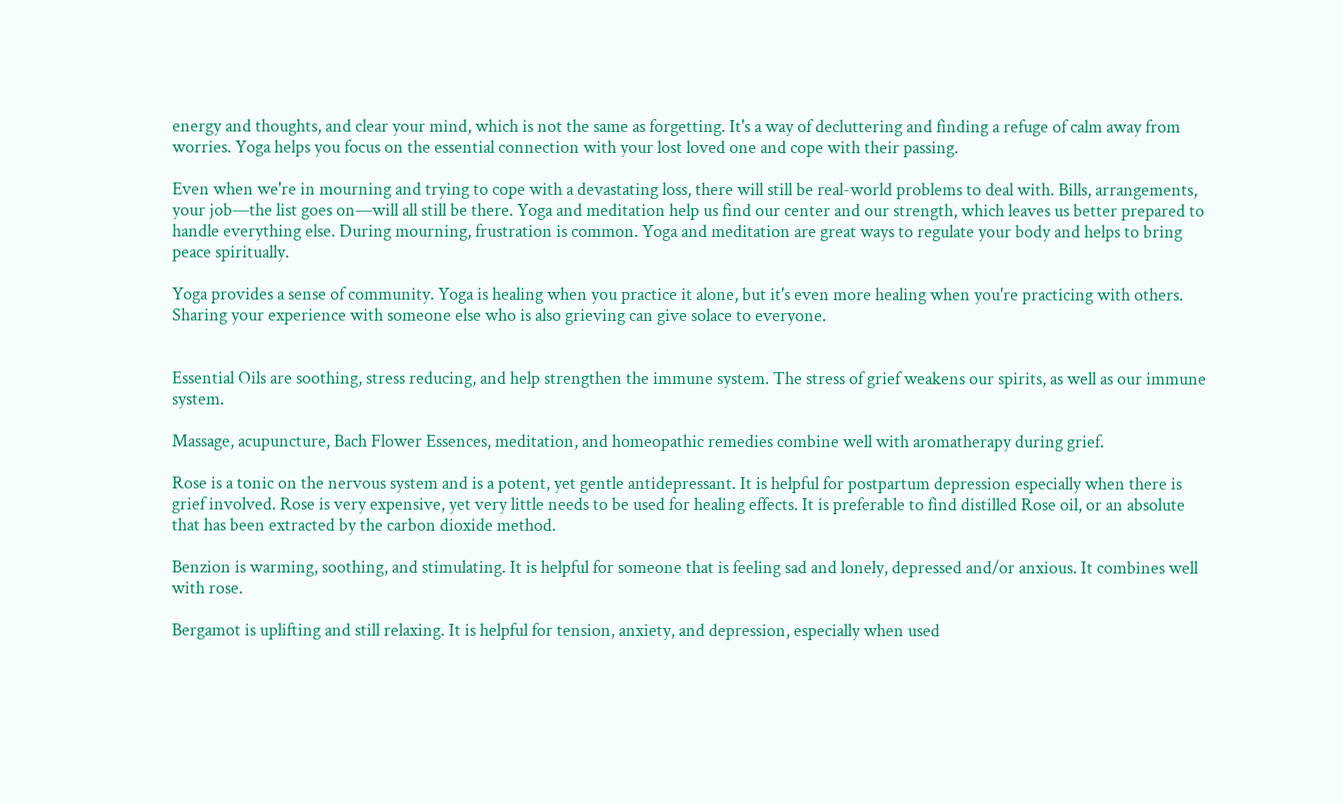energy and thoughts, and clear your mind, which is not the same as forgetting. It's a way of decluttering and finding a refuge of calm away from worries. Yoga helps you focus on the essential connection with your lost loved one and cope with their passing.

Even when we're in mourning and trying to cope with a devastating loss, there will still be real-world problems to deal with. Bills, arrangements, your job—the list goes on—will all still be there. Yoga and meditation help us find our center and our strength, which leaves us better prepared to handle everything else. During mourning, frustration is common. Yoga and meditation are great ways to regulate your body and helps to bring peace spiritually.

Yoga provides a sense of community. Yoga is healing when you practice it alone, but it's even more healing when you're practicing with others. Sharing your experience with someone else who is also grieving can give solace to everyone.


Essential Oils are soothing, stress reducing, and help strengthen the immune system. The stress of grief weakens our spirits, as well as our immune system.

Massage, acupuncture, Bach Flower Essences, meditation, and homeopathic remedies combine well with aromatherapy during grief.

Rose is a tonic on the nervous system and is a potent, yet gentle antidepressant. It is helpful for postpartum depression especially when there is grief involved. Rose is very expensive, yet very little needs to be used for healing effects. It is preferable to find distilled Rose oil, or an absolute that has been extracted by the carbon dioxide method.

Benzion is warming, soothing, and stimulating. It is helpful for someone that is feeling sad and lonely, depressed and/or anxious. It combines well with rose.

Bergamot is uplifting and still relaxing. It is helpful for tension, anxiety, and depression, especially when used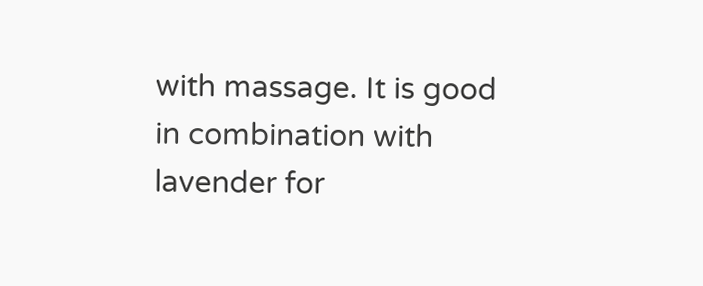with massage. It is good in combination with lavender for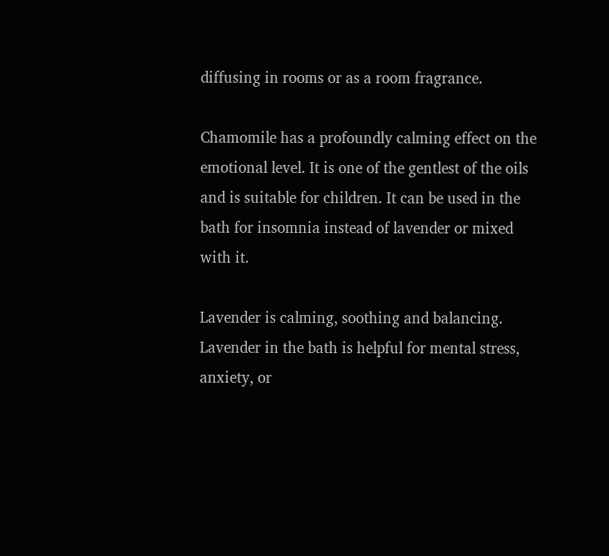diffusing in rooms or as a room fragrance.

Chamomile has a profoundly calming effect on the emotional level. It is one of the gentlest of the oils and is suitable for children. It can be used in the bath for insomnia instead of lavender or mixed with it.

Lavender is calming, soothing and balancing. Lavender in the bath is helpful for mental stress, anxiety, or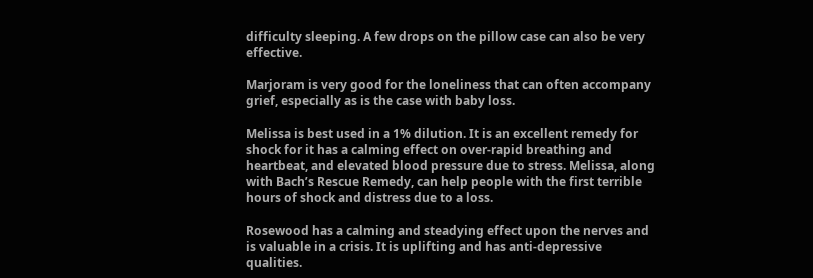difficulty sleeping. A few drops on the pillow case can also be very effective.

Marjoram is very good for the loneliness that can often accompany grief, especially as is the case with baby loss.

Melissa is best used in a 1% dilution. It is an excellent remedy for shock for it has a calming effect on over-rapid breathing and heartbeat, and elevated blood pressure due to stress. Melissa, along with Bach’s Rescue Remedy, can help people with the first terrible hours of shock and distress due to a loss.

Rosewood has a calming and steadying effect upon the nerves and is valuable in a crisis. It is uplifting and has anti-depressive qualities.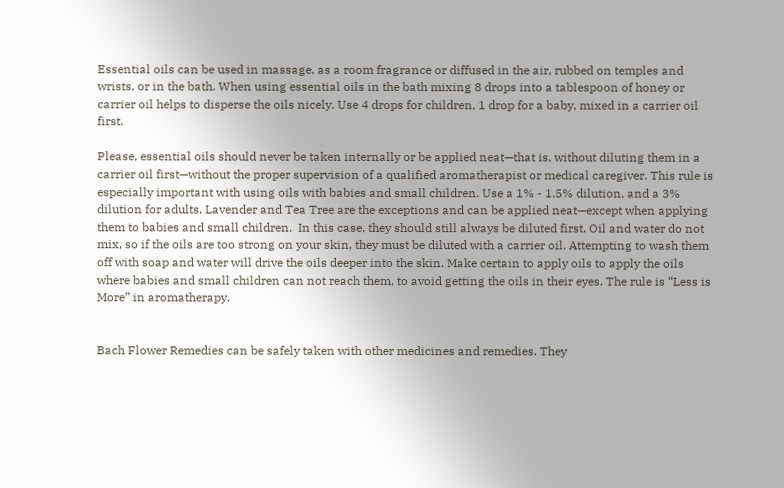Essential oils can be used in massage, as a room fragrance or diffused in the air, rubbed on temples and wrists, or in the bath. When using essential oils in the bath mixing 8 drops into a tablespoon of honey or carrier oil helps to disperse the oils nicely. Use 4 drops for children, 1 drop for a baby, mixed in a carrier oil first.

Please, essential oils should never be taken internally or be applied neat—that is, without diluting them in a carrier oil first—without the proper supervision of a qualified aromatherapist or medical caregiver. This rule is especially important with using oils with babies and small children. Use a 1% - 1.5% dilution, and a 3% dilution for adults. Lavender and Tea Tree are the exceptions and can be applied neat—except when applying them to babies and small children.  In this case, they should still always be diluted first. Oil and water do not mix, so if the oils are too strong on your skin, they must be diluted with a carrier oil. Attempting to wash them off with soap and water will drive the oils deeper into the skin. Make certain to apply oils to apply the oils where babies and small children can not reach them, to avoid getting the oils in their eyes. The rule is “Less is More” in aromatherapy.


Bach Flower Remedies can be safely taken with other medicines and remedies. They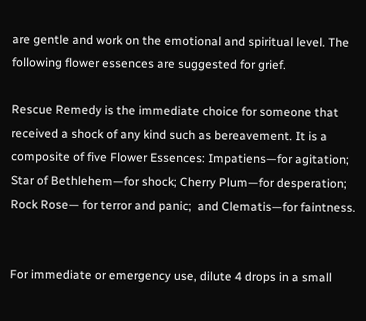are gentle and work on the emotional and spiritual level. The following flower essences are suggested for grief.

Rescue Remedy is the immediate choice for someone that received a shock of any kind such as bereavement. It is a composite of five Flower Essences: Impatiens—for agitation; Star of Bethlehem—for shock; Cherry Plum—for desperation; Rock Rose— for terror and panic;  and Clematis—for faintness.


For immediate or emergency use, dilute 4 drops in a small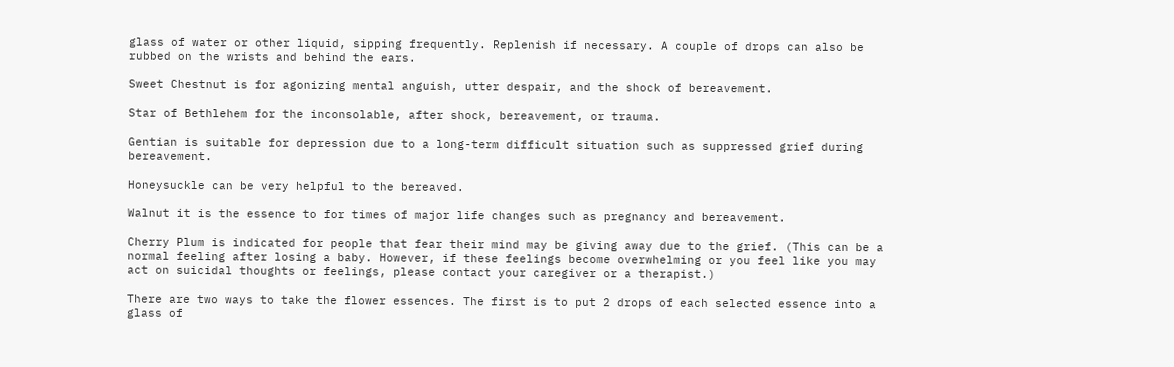glass of water or other liquid, sipping frequently. Replenish if necessary. A couple of drops can also be rubbed on the wrists and behind the ears.

Sweet Chestnut is for agonizing mental anguish, utter despair, and the shock of bereavement.

Star of Bethlehem for the inconsolable, after shock, bereavement, or trauma.

Gentian is suitable for depression due to a long-term difficult situation such as suppressed grief during bereavement.

Honeysuckle can be very helpful to the bereaved.

Walnut it is the essence to for times of major life changes such as pregnancy and bereavement.

Cherry Plum is indicated for people that fear their mind may be giving away due to the grief. (This can be a normal feeling after losing a baby. However, if these feelings become overwhelming or you feel like you may act on suicidal thoughts or feelings, please contact your caregiver or a therapist.)

There are two ways to take the flower essences. The first is to put 2 drops of each selected essence into a glass of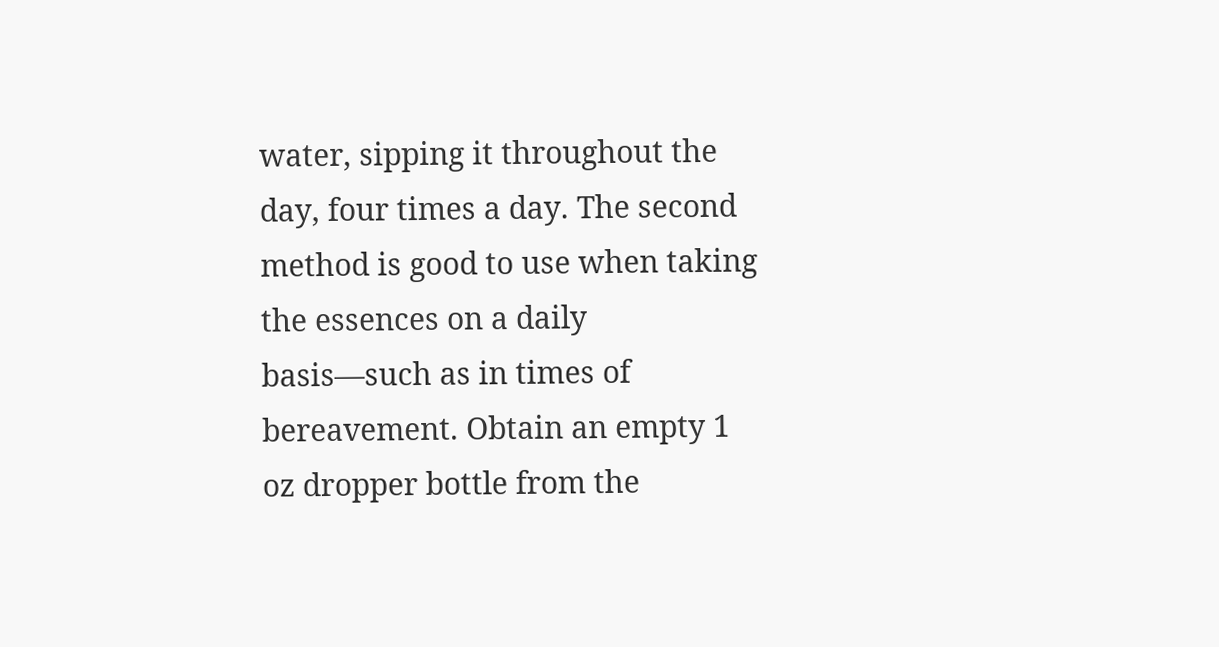water, sipping it throughout the day, four times a day. The second method is good to use when taking the essences on a daily basis—such as in times of bereavement. Obtain an empty 1 oz dropper bottle from the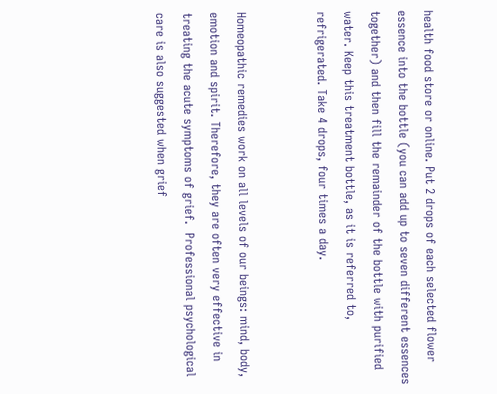health food store or online. Put 2 drops of each selected flower essence into the bottle (you can add up to seven different essences together) and then fill the remainder of the bottle with purified water. Keep this treatment bottle, as it is referred to, refrigerated. Take 4 drops, four times a day.


Homeopathic remedies work on all levels of our beings: mind, body, emotion and spirit. Therefore, they are often very effective in treating the acute symptoms of grief.  Professional psychological care is also suggested when grief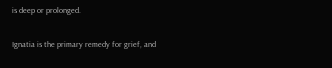is deep or prolonged.

Ignatia is the primary remedy for grief, and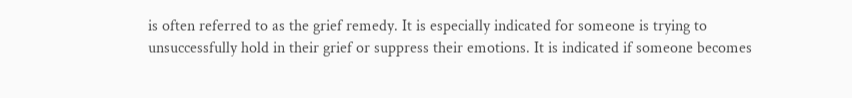is often referred to as the grief remedy. It is especially indicated for someone is trying to unsuccessfully hold in their grief or suppress their emotions. It is indicated if someone becomes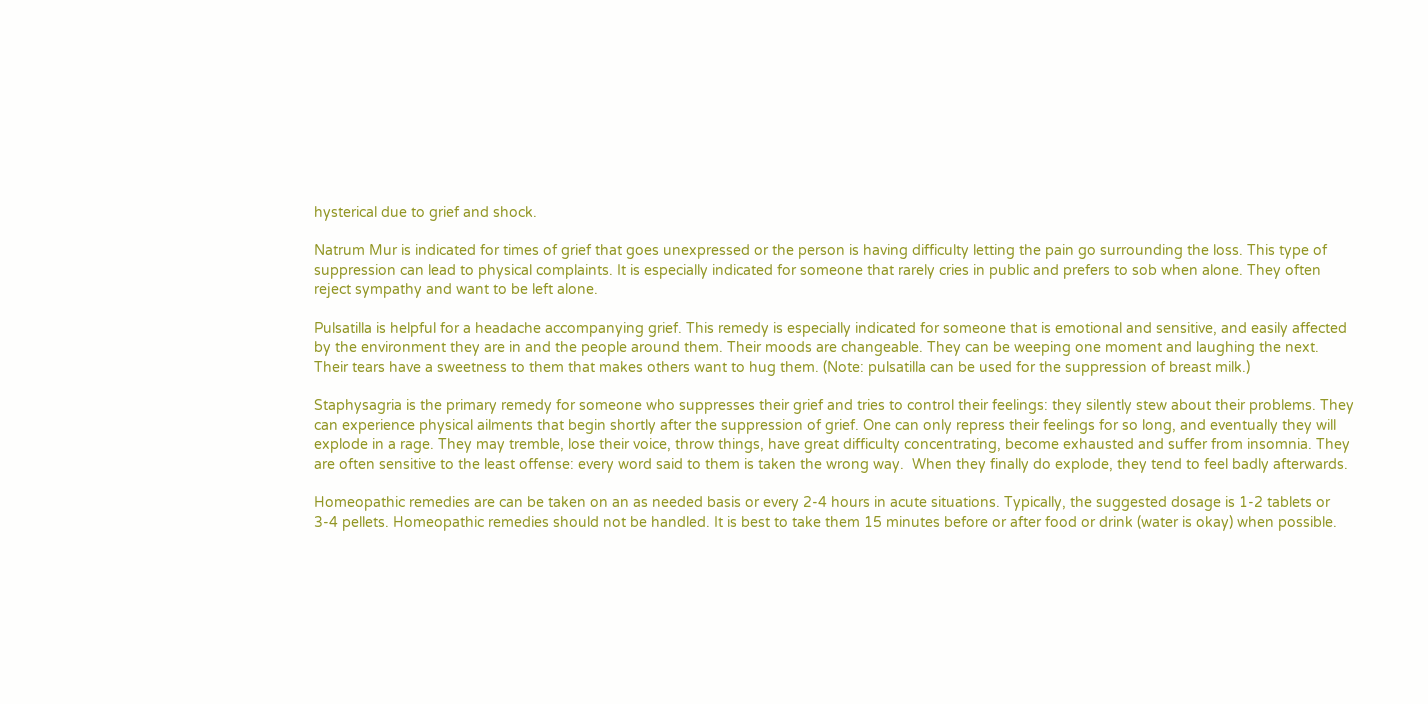hysterical due to grief and shock.

Natrum Mur is indicated for times of grief that goes unexpressed or the person is having difficulty letting the pain go surrounding the loss. This type of suppression can lead to physical complaints. It is especially indicated for someone that rarely cries in public and prefers to sob when alone. They often reject sympathy and want to be left alone.

Pulsatilla is helpful for a headache accompanying grief. This remedy is especially indicated for someone that is emotional and sensitive, and easily affected by the environment they are in and the people around them. Their moods are changeable. They can be weeping one moment and laughing the next. Their tears have a sweetness to them that makes others want to hug them. (Note: pulsatilla can be used for the suppression of breast milk.)

Staphysagria is the primary remedy for someone who suppresses their grief and tries to control their feelings: they silently stew about their problems. They can experience physical ailments that begin shortly after the suppression of grief. One can only repress their feelings for so long, and eventually they will explode in a rage. They may tremble, lose their voice, throw things, have great difficulty concentrating, become exhausted and suffer from insomnia. They are often sensitive to the least offense: every word said to them is taken the wrong way.  When they finally do explode, they tend to feel badly afterwards.

Homeopathic remedies are can be taken on an as needed basis or every 2-4 hours in acute situations. Typically, the suggested dosage is 1-2 tablets or 3-4 pellets. Homeopathic remedies should not be handled. It is best to take them 15 minutes before or after food or drink (water is okay) when possible.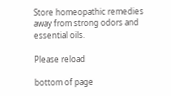Store homeopathic remedies away from strong odors and essential oils.

Please reload

bottom of page